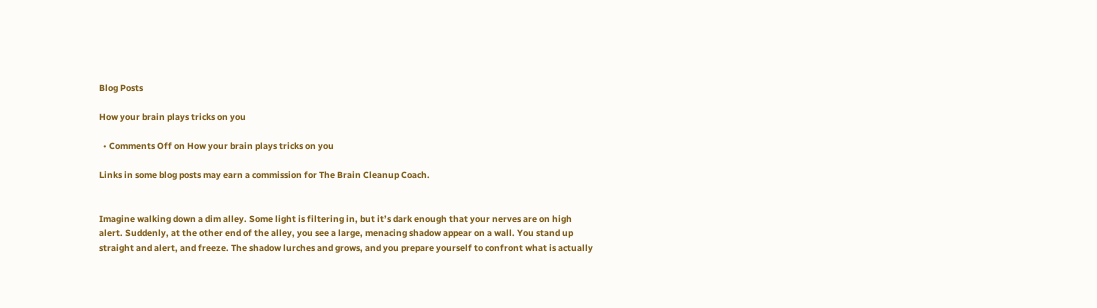Blog Posts

How your brain plays tricks on you

  • Comments Off on How your brain plays tricks on you

Links in some blog posts may earn a commission for The Brain Cleanup Coach.


Imagine walking down a dim alley. Some light is filtering in, but it’s dark enough that your nerves are on high alert. Suddenly, at the other end of the alley, you see a large, menacing shadow appear on a wall. You stand up straight and alert, and freeze. The shadow lurches and grows, and you prepare yourself to confront what is actually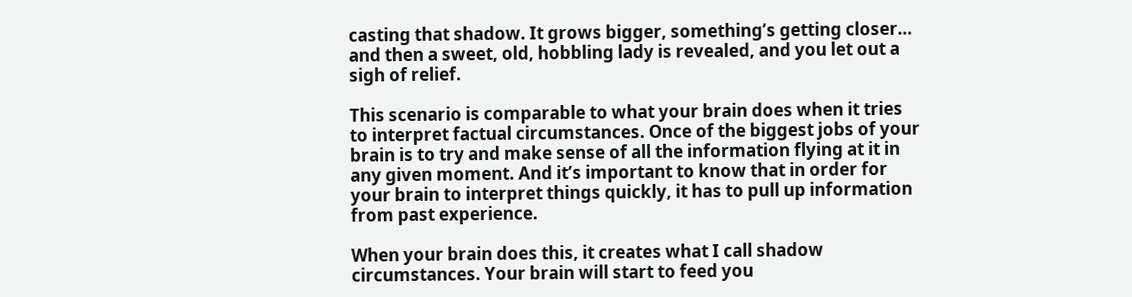casting that shadow. It grows bigger, something’s getting closer… and then a sweet, old, hobbling lady is revealed, and you let out a sigh of relief.

This scenario is comparable to what your brain does when it tries to interpret factual circumstances. Once of the biggest jobs of your brain is to try and make sense of all the information flying at it in any given moment. And it’s important to know that in order for your brain to interpret things quickly, it has to pull up information from past experience.

When your brain does this, it creates what I call shadow circumstances. Your brain will start to feed you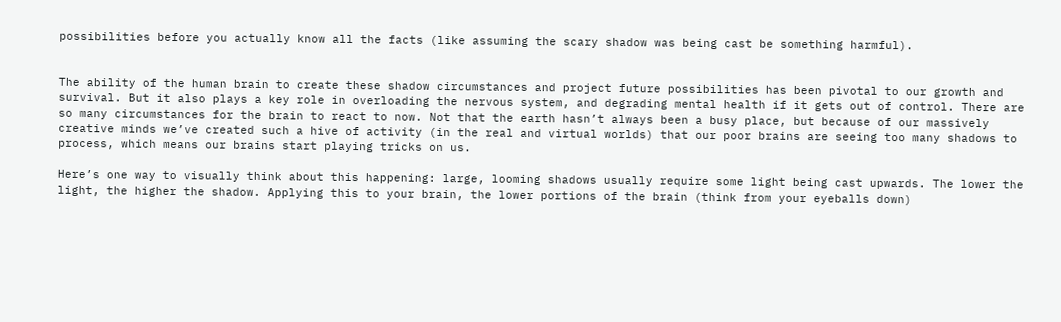possibilities before you actually know all the facts (like assuming the scary shadow was being cast be something harmful).


The ability of the human brain to create these shadow circumstances and project future possibilities has been pivotal to our growth and survival. But it also plays a key role in overloading the nervous system, and degrading mental health if it gets out of control. There are so many circumstances for the brain to react to now. Not that the earth hasn’t always been a busy place, but because of our massively creative minds we’ve created such a hive of activity (in the real and virtual worlds) that our poor brains are seeing too many shadows to process, which means our brains start playing tricks on us.

Here’s one way to visually think about this happening: large, looming shadows usually require some light being cast upwards. The lower the light, the higher the shadow. Applying this to your brain, the lower portions of the brain (think from your eyeballs down)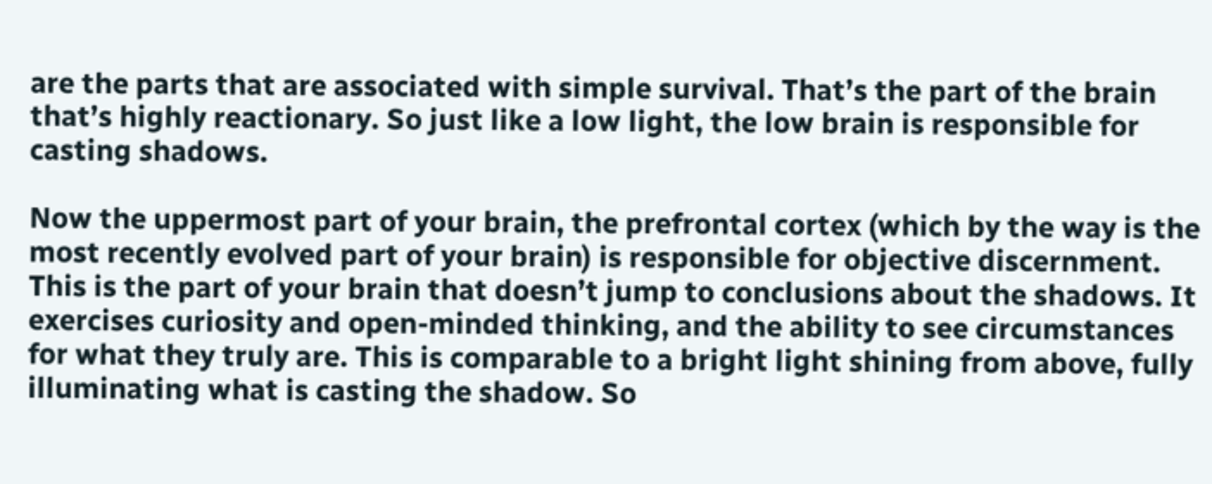are the parts that are associated with simple survival. That’s the part of the brain that’s highly reactionary. So just like a low light, the low brain is responsible for casting shadows.

Now the uppermost part of your brain, the prefrontal cortex (which by the way is the most recently evolved part of your brain) is responsible for objective discernment. This is the part of your brain that doesn’t jump to conclusions about the shadows. It exercises curiosity and open-minded thinking, and the ability to see circumstances for what they truly are. This is comparable to a bright light shining from above, fully illuminating what is casting the shadow. So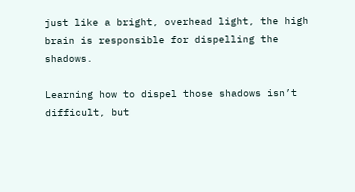just like a bright, overhead light, the high brain is responsible for dispelling the shadows.

Learning how to dispel those shadows isn’t difficult, but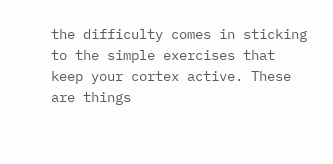the difficulty comes in sticking to the simple exercises that keep your cortex active. These are things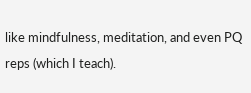like mindfulness, meditation, and even PQ reps (which I teach).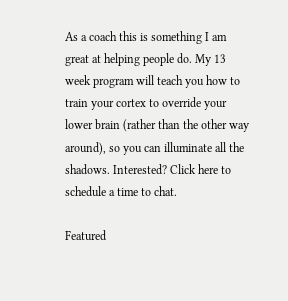As a coach this is something I am great at helping people do. My 13 week program will teach you how to train your cortex to override your lower brain (rather than the other way around), so you can illuminate all the shadows. Interested? Click here to schedule a time to chat.

Featured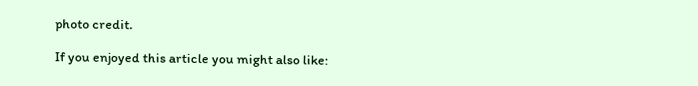photo credit.

If you enjoyed this article you might also like: